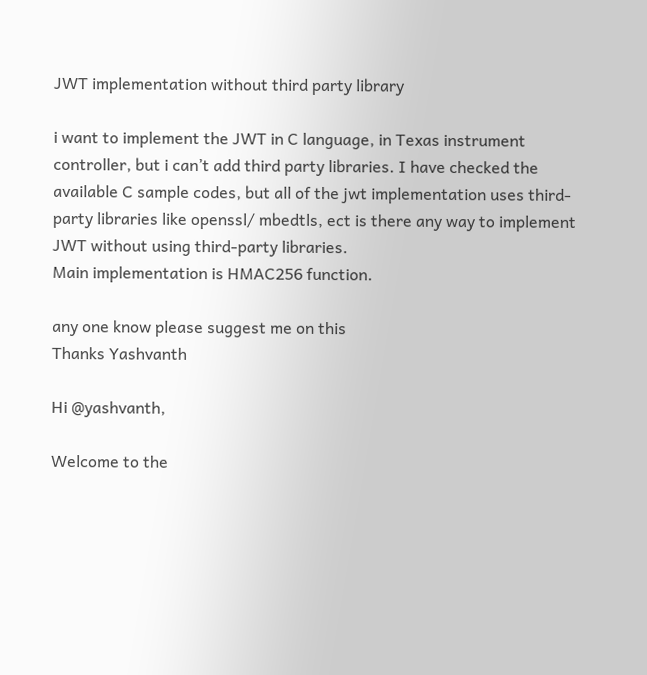JWT implementation without third party library

i want to implement the JWT in C language, in Texas instrument controller, but i can’t add third party libraries. I have checked the available C sample codes, but all of the jwt implementation uses third-party libraries like openssl/ mbedtls, ect is there any way to implement JWT without using third-party libraries.
Main implementation is HMAC256 function.

any one know please suggest me on this
Thanks Yashvanth

Hi @yashvanth,

Welcome to the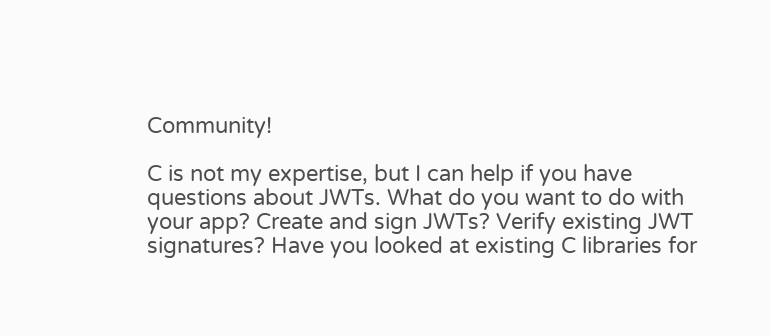Community!

C is not my expertise, but I can help if you have questions about JWTs. What do you want to do with your app? Create and sign JWTs? Verify existing JWT signatures? Have you looked at existing C libraries for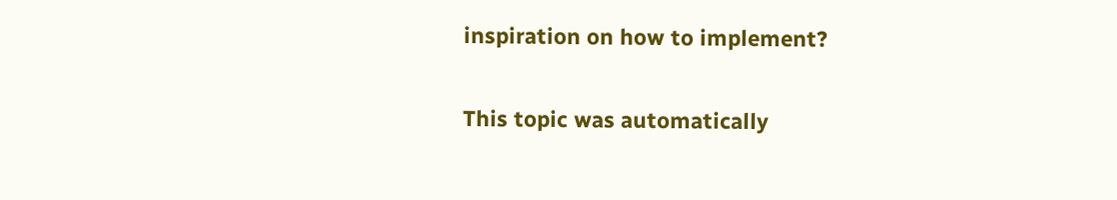inspiration on how to implement?

This topic was automatically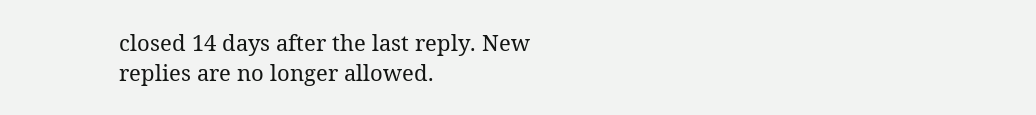closed 14 days after the last reply. New replies are no longer allowed.